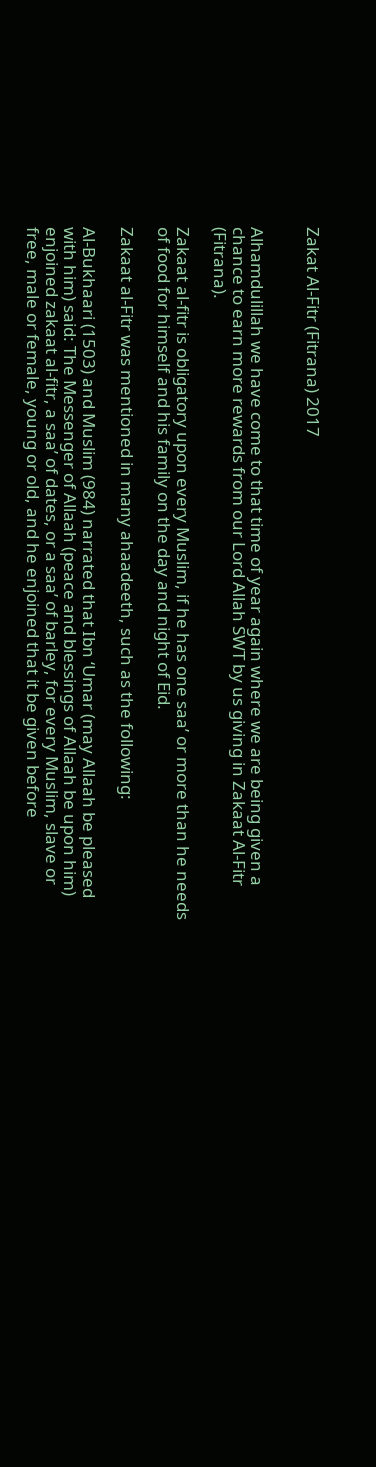Zakat Al-Fitr (Fitrana) 2017


Alhamdulillah we have come to that time of year again where we are being given a chance to earn more rewards from our Lord Allah SWT by us giving in Zakaat Al-Fitr (Fitrana).

Zakaat al-fitr is obligatory upon every Muslim, if he has one saa’ or more than he needs of food for himself and his family on the day and night of Eid.

Zakaat al-Fitr was mentioned in many ahaadeeth, such as the following:

Al-Bukhaari (1503) and Muslim (984) narrated that Ibn ‘Umar (may Allaah be pleased with him) said: The Messenger of Allaah (peace and blessings of Allaah be upon him) enjoined zakaat al-fitr, a saa’ of dates, or a saa’ of barley, for every Muslim, slave or free, male or female, young or old, and he enjoined that it be given before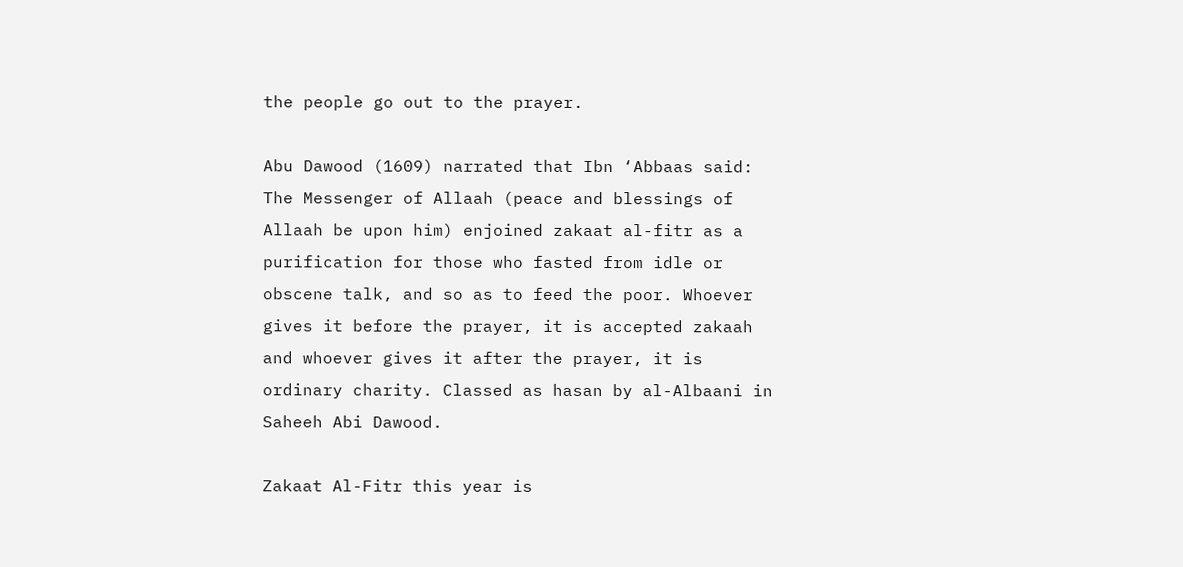the people go out to the prayer.

Abu Dawood (1609) narrated that Ibn ‘Abbaas said: The Messenger of Allaah (peace and blessings of Allaah be upon him) enjoined zakaat al-fitr as a purification for those who fasted from idle or obscene talk, and so as to feed the poor. Whoever gives it before the prayer, it is accepted zakaah and whoever gives it after the prayer, it is ordinary charity. Classed as hasan by al-Albaani in Saheeh Abi Dawood.

Zakaat Al-Fitr this year is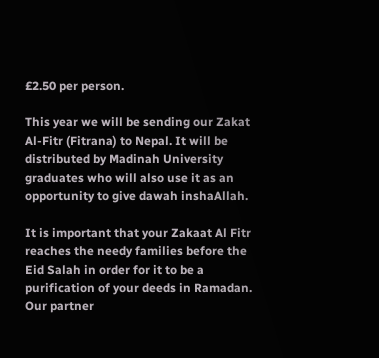£2.50 per person.

This year we will be sending our Zakat Al-Fitr (Fitrana) to Nepal. It will be distributed by Madinah University graduates who will also use it as an opportunity to give dawah inshaAllah.

It is important that your Zakaat Al Fitr reaches the needy families before the Eid Salah in order for it to be a purification of your deeds in Ramadan. Our partner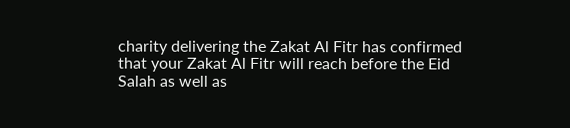charity delivering the Zakat Al Fitr has confirmed that your Zakat Al Fitr will reach before the Eid Salah as well as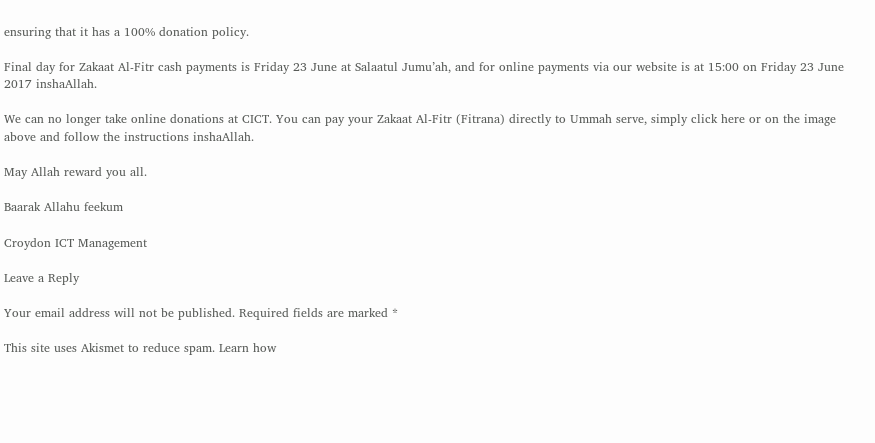ensuring that it has a 100% donation policy.

Final day for Zakaat Al-Fitr cash payments is Friday 23 June at Salaatul Jumu’ah, and for online payments via our website is at 15:00 on Friday 23 June 2017 inshaAllah.

We can no longer take online donations at CICT. You can pay your Zakaat Al-Fitr (Fitrana) directly to Ummah serve, simply click here or on the image above and follow the instructions inshaAllah.

May Allah reward you all.

Baarak Allahu feekum

Croydon ICT Management

Leave a Reply

Your email address will not be published. Required fields are marked *

This site uses Akismet to reduce spam. Learn how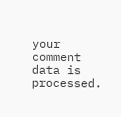your comment data is processed.